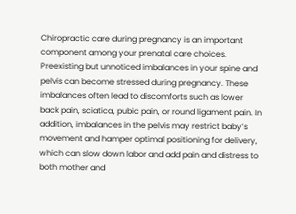Chiropractic care during pregnancy is an important component among your prenatal care choices. Preexisting but unnoticed imbalances in your spine and pelvis can become stressed during pregnancy. These imbalances often lead to discomforts such as lower back pain, sciatica, pubic pain, or round ligament pain. In addition, imbalances in the pelvis may restrict baby’s movement and hamper optimal positioning for delivery, which can slow down labor and add pain and distress to both mother and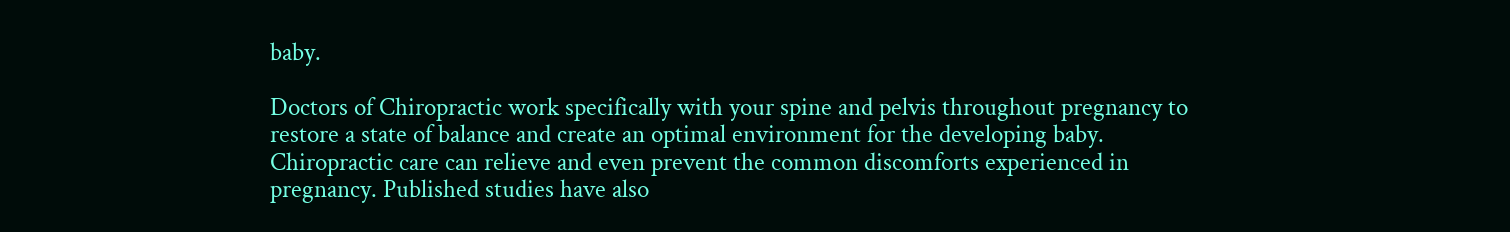baby.

Doctors of Chiropractic work specifically with your spine and pelvis throughout pregnancy to restore a state of balance and create an optimal environment for the developing baby. Chiropractic care can relieve and even prevent the common discomforts experienced in pregnancy. Published studies have also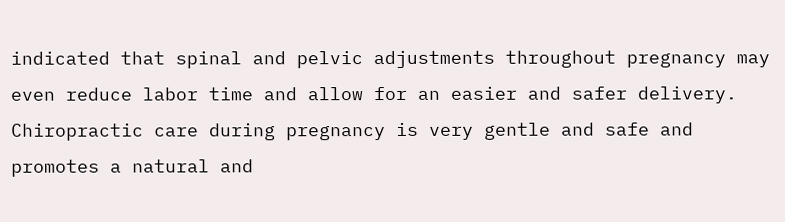indicated that spinal and pelvic adjustments throughout pregnancy may even reduce labor time and allow for an easier and safer delivery. Chiropractic care during pregnancy is very gentle and safe and promotes a natural and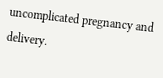uncomplicated pregnancy and delivery.